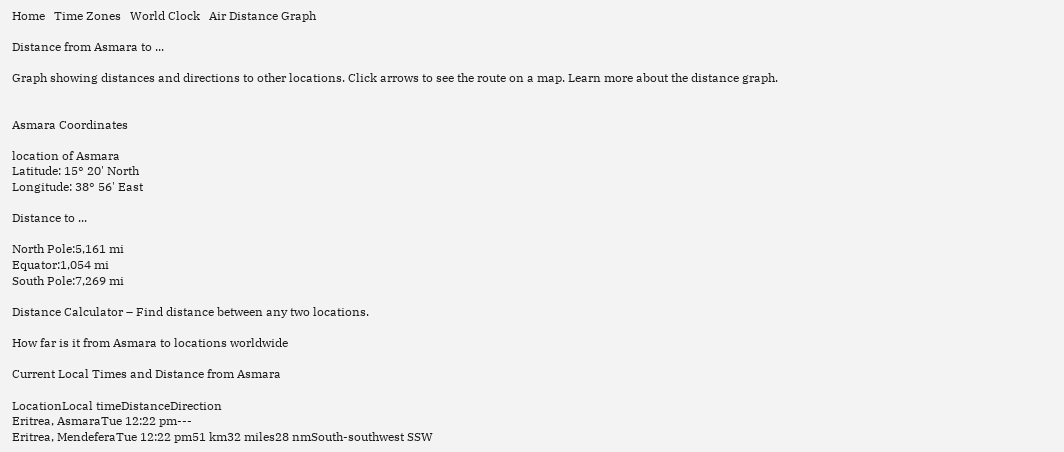Home   Time Zones   World Clock   Air Distance Graph

Distance from Asmara to ...

Graph showing distances and directions to other locations. Click arrows to see the route on a map. Learn more about the distance graph.


Asmara Coordinates

location of Asmara
Latitude: 15° 20' North
Longitude: 38° 56' East

Distance to ...

North Pole:5,161 mi
Equator:1,054 mi
South Pole:7,269 mi

Distance Calculator – Find distance between any two locations.

How far is it from Asmara to locations worldwide

Current Local Times and Distance from Asmara

LocationLocal timeDistanceDirection
Eritrea, AsmaraTue 12:22 pm---
Eritrea, MendeferaTue 12:22 pm51 km32 miles28 nmSouth-southwest SSW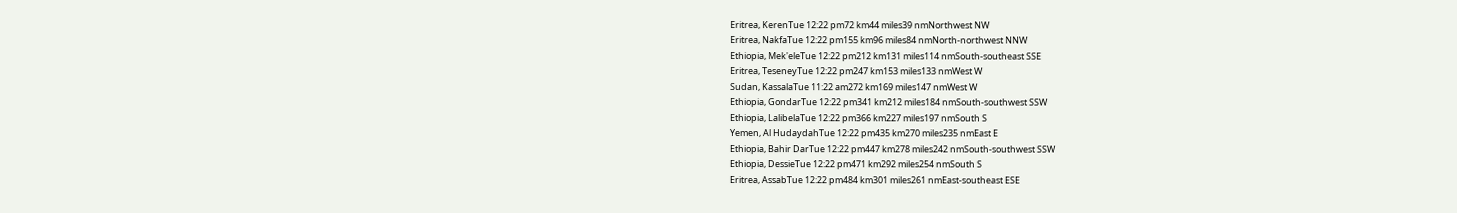Eritrea, KerenTue 12:22 pm72 km44 miles39 nmNorthwest NW
Eritrea, NakfaTue 12:22 pm155 km96 miles84 nmNorth-northwest NNW
Ethiopia, Mek'eleTue 12:22 pm212 km131 miles114 nmSouth-southeast SSE
Eritrea, TeseneyTue 12:22 pm247 km153 miles133 nmWest W
Sudan, KassalaTue 11:22 am272 km169 miles147 nmWest W
Ethiopia, GondarTue 12:22 pm341 km212 miles184 nmSouth-southwest SSW
Ethiopia, LalibelaTue 12:22 pm366 km227 miles197 nmSouth S
Yemen, Al HudaydahTue 12:22 pm435 km270 miles235 nmEast E
Ethiopia, Bahir DarTue 12:22 pm447 km278 miles242 nmSouth-southwest SSW
Ethiopia, DessieTue 12:22 pm471 km292 miles254 nmSouth S
Eritrea, AssabTue 12:22 pm484 km301 miles261 nmEast-southeast ESE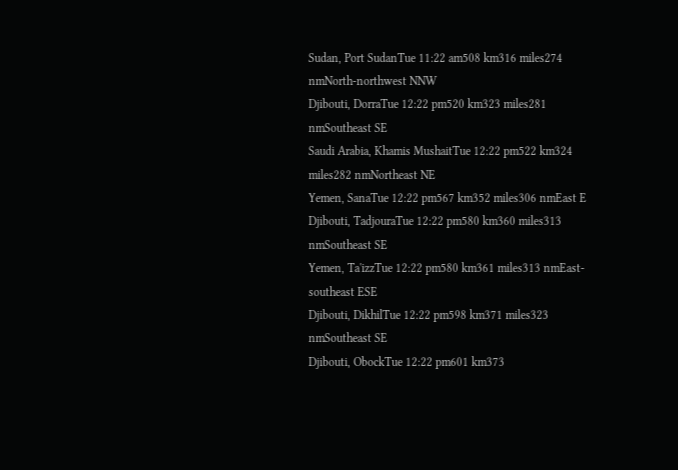Sudan, Port SudanTue 11:22 am508 km316 miles274 nmNorth-northwest NNW
Djibouti, DorraTue 12:22 pm520 km323 miles281 nmSoutheast SE
Saudi Arabia, Khamis MushaitTue 12:22 pm522 km324 miles282 nmNortheast NE
Yemen, SanaTue 12:22 pm567 km352 miles306 nmEast E
Djibouti, TadjouraTue 12:22 pm580 km360 miles313 nmSoutheast SE
Yemen, Ta'izzTue 12:22 pm580 km361 miles313 nmEast-southeast ESE
Djibouti, DikhilTue 12:22 pm598 km371 miles323 nmSoutheast SE
Djibouti, ObockTue 12:22 pm601 km373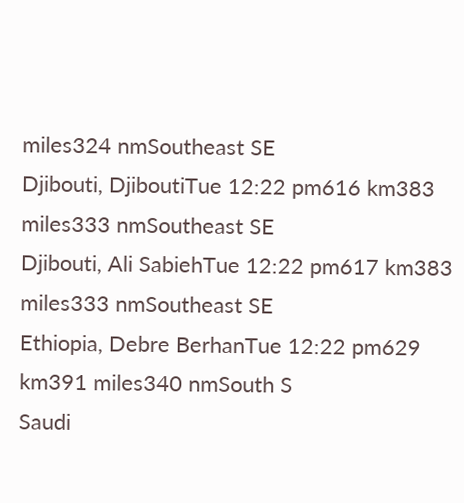miles324 nmSoutheast SE
Djibouti, DjiboutiTue 12:22 pm616 km383 miles333 nmSoutheast SE
Djibouti, Ali SabiehTue 12:22 pm617 km383 miles333 nmSoutheast SE
Ethiopia, Debre BerhanTue 12:22 pm629 km391 miles340 nmSouth S
Saudi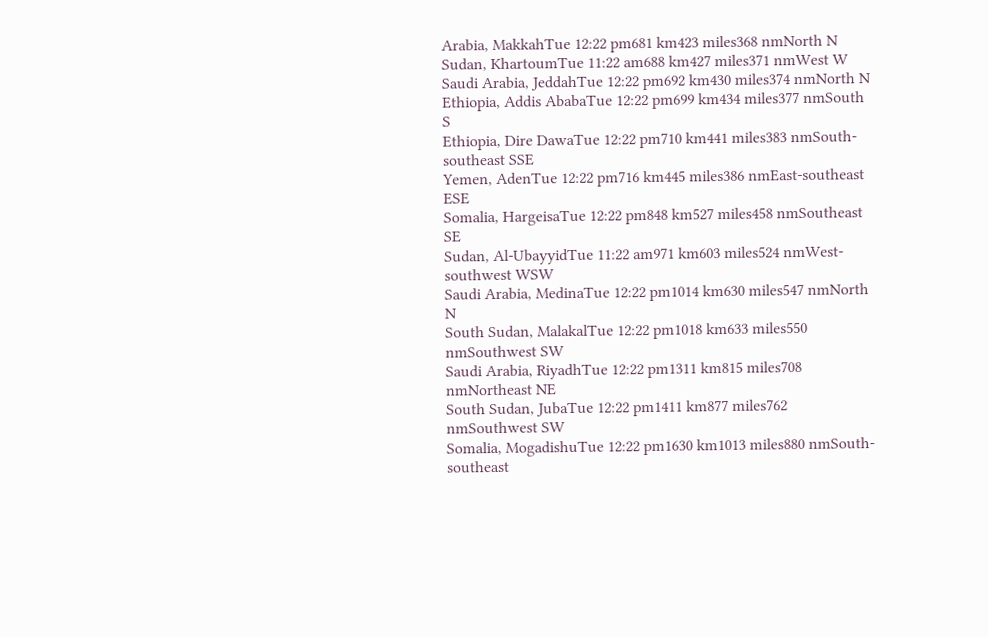Arabia, MakkahTue 12:22 pm681 km423 miles368 nmNorth N
Sudan, KhartoumTue 11:22 am688 km427 miles371 nmWest W
Saudi Arabia, JeddahTue 12:22 pm692 km430 miles374 nmNorth N
Ethiopia, Addis AbabaTue 12:22 pm699 km434 miles377 nmSouth S
Ethiopia, Dire DawaTue 12:22 pm710 km441 miles383 nmSouth-southeast SSE
Yemen, AdenTue 12:22 pm716 km445 miles386 nmEast-southeast ESE
Somalia, HargeisaTue 12:22 pm848 km527 miles458 nmSoutheast SE
Sudan, Al-UbayyidTue 11:22 am971 km603 miles524 nmWest-southwest WSW
Saudi Arabia, MedinaTue 12:22 pm1014 km630 miles547 nmNorth N
South Sudan, MalakalTue 12:22 pm1018 km633 miles550 nmSouthwest SW
Saudi Arabia, RiyadhTue 12:22 pm1311 km815 miles708 nmNortheast NE
South Sudan, JubaTue 12:22 pm1411 km877 miles762 nmSouthwest SW
Somalia, MogadishuTue 12:22 pm1630 km1013 miles880 nmSouth-southeast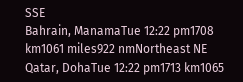SSE
Bahrain, ManamaTue 12:22 pm1708 km1061 miles922 nmNortheast NE
Qatar, DohaTue 12:22 pm1713 km1065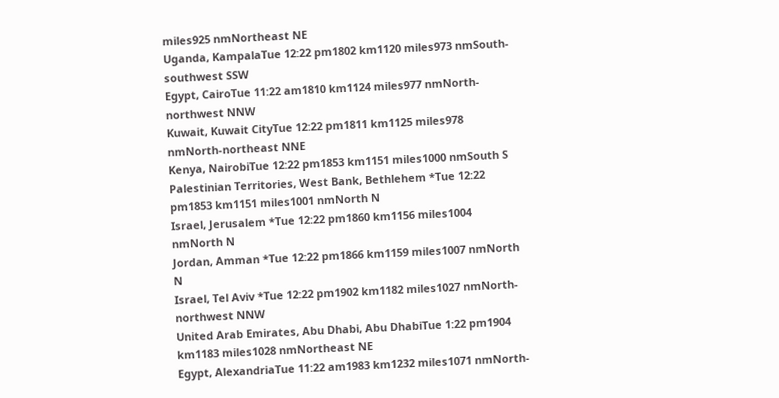miles925 nmNortheast NE
Uganda, KampalaTue 12:22 pm1802 km1120 miles973 nmSouth-southwest SSW
Egypt, CairoTue 11:22 am1810 km1124 miles977 nmNorth-northwest NNW
Kuwait, Kuwait CityTue 12:22 pm1811 km1125 miles978 nmNorth-northeast NNE
Kenya, NairobiTue 12:22 pm1853 km1151 miles1000 nmSouth S
Palestinian Territories, West Bank, Bethlehem *Tue 12:22 pm1853 km1151 miles1001 nmNorth N
Israel, Jerusalem *Tue 12:22 pm1860 km1156 miles1004 nmNorth N
Jordan, Amman *Tue 12:22 pm1866 km1159 miles1007 nmNorth N
Israel, Tel Aviv *Tue 12:22 pm1902 km1182 miles1027 nmNorth-northwest NNW
United Arab Emirates, Abu Dhabi, Abu DhabiTue 1:22 pm1904 km1183 miles1028 nmNortheast NE
Egypt, AlexandriaTue 11:22 am1983 km1232 miles1071 nmNorth-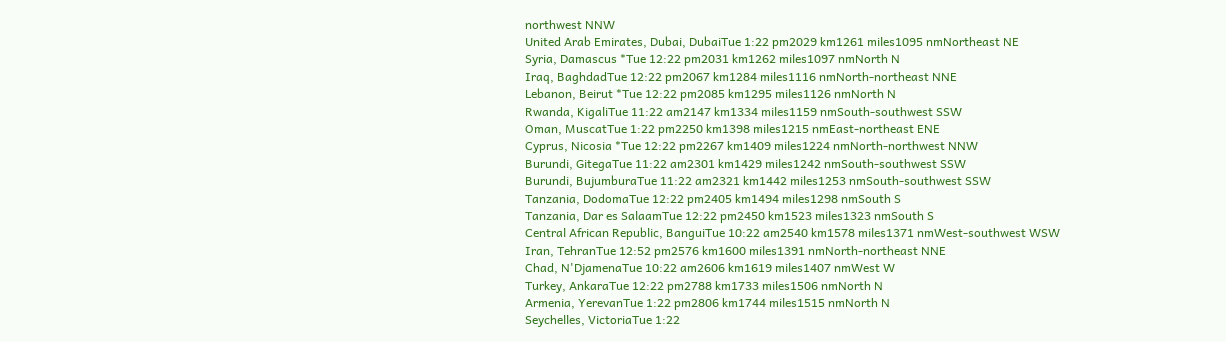northwest NNW
United Arab Emirates, Dubai, DubaiTue 1:22 pm2029 km1261 miles1095 nmNortheast NE
Syria, Damascus *Tue 12:22 pm2031 km1262 miles1097 nmNorth N
Iraq, BaghdadTue 12:22 pm2067 km1284 miles1116 nmNorth-northeast NNE
Lebanon, Beirut *Tue 12:22 pm2085 km1295 miles1126 nmNorth N
Rwanda, KigaliTue 11:22 am2147 km1334 miles1159 nmSouth-southwest SSW
Oman, MuscatTue 1:22 pm2250 km1398 miles1215 nmEast-northeast ENE
Cyprus, Nicosia *Tue 12:22 pm2267 km1409 miles1224 nmNorth-northwest NNW
Burundi, GitegaTue 11:22 am2301 km1429 miles1242 nmSouth-southwest SSW
Burundi, BujumburaTue 11:22 am2321 km1442 miles1253 nmSouth-southwest SSW
Tanzania, DodomaTue 12:22 pm2405 km1494 miles1298 nmSouth S
Tanzania, Dar es SalaamTue 12:22 pm2450 km1523 miles1323 nmSouth S
Central African Republic, BanguiTue 10:22 am2540 km1578 miles1371 nmWest-southwest WSW
Iran, TehranTue 12:52 pm2576 km1600 miles1391 nmNorth-northeast NNE
Chad, N'DjamenaTue 10:22 am2606 km1619 miles1407 nmWest W
Turkey, AnkaraTue 12:22 pm2788 km1733 miles1506 nmNorth N
Armenia, YerevanTue 1:22 pm2806 km1744 miles1515 nmNorth N
Seychelles, VictoriaTue 1:22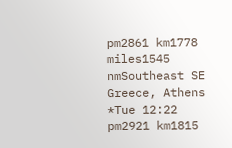pm2861 km1778 miles1545 nmSoutheast SE
Greece, Athens *Tue 12:22 pm2921 km1815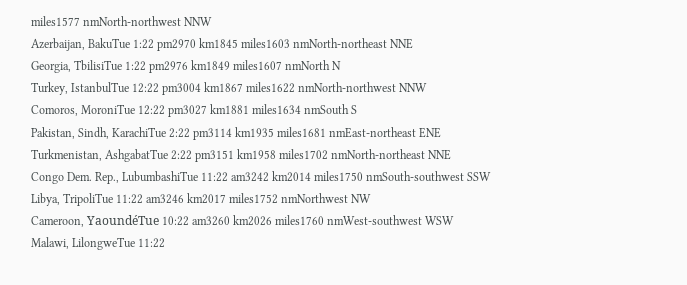miles1577 nmNorth-northwest NNW
Azerbaijan, BakuTue 1:22 pm2970 km1845 miles1603 nmNorth-northeast NNE
Georgia, TbilisiTue 1:22 pm2976 km1849 miles1607 nmNorth N
Turkey, IstanbulTue 12:22 pm3004 km1867 miles1622 nmNorth-northwest NNW
Comoros, MoroniTue 12:22 pm3027 km1881 miles1634 nmSouth S
Pakistan, Sindh, KarachiTue 2:22 pm3114 km1935 miles1681 nmEast-northeast ENE
Turkmenistan, AshgabatTue 2:22 pm3151 km1958 miles1702 nmNorth-northeast NNE
Congo Dem. Rep., LubumbashiTue 11:22 am3242 km2014 miles1750 nmSouth-southwest SSW
Libya, TripoliTue 11:22 am3246 km2017 miles1752 nmNorthwest NW
Cameroon, YaoundéTue 10:22 am3260 km2026 miles1760 nmWest-southwest WSW
Malawi, LilongweTue 11:22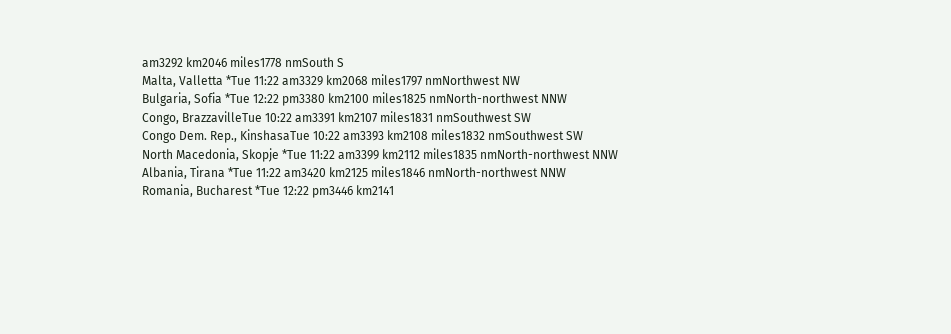am3292 km2046 miles1778 nmSouth S
Malta, Valletta *Tue 11:22 am3329 km2068 miles1797 nmNorthwest NW
Bulgaria, Sofia *Tue 12:22 pm3380 km2100 miles1825 nmNorth-northwest NNW
Congo, BrazzavilleTue 10:22 am3391 km2107 miles1831 nmSouthwest SW
Congo Dem. Rep., KinshasaTue 10:22 am3393 km2108 miles1832 nmSouthwest SW
North Macedonia, Skopje *Tue 11:22 am3399 km2112 miles1835 nmNorth-northwest NNW
Albania, Tirana *Tue 11:22 am3420 km2125 miles1846 nmNorth-northwest NNW
Romania, Bucharest *Tue 12:22 pm3446 km2141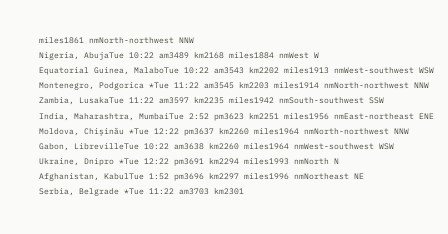miles1861 nmNorth-northwest NNW
Nigeria, AbujaTue 10:22 am3489 km2168 miles1884 nmWest W
Equatorial Guinea, MalaboTue 10:22 am3543 km2202 miles1913 nmWest-southwest WSW
Montenegro, Podgorica *Tue 11:22 am3545 km2203 miles1914 nmNorth-northwest NNW
Zambia, LusakaTue 11:22 am3597 km2235 miles1942 nmSouth-southwest SSW
India, Maharashtra, MumbaiTue 2:52 pm3623 km2251 miles1956 nmEast-northeast ENE
Moldova, Chișinău *Tue 12:22 pm3637 km2260 miles1964 nmNorth-northwest NNW
Gabon, LibrevilleTue 10:22 am3638 km2260 miles1964 nmWest-southwest WSW
Ukraine, Dnipro *Tue 12:22 pm3691 km2294 miles1993 nmNorth N
Afghanistan, KabulTue 1:52 pm3696 km2297 miles1996 nmNortheast NE
Serbia, Belgrade *Tue 11:22 am3703 km2301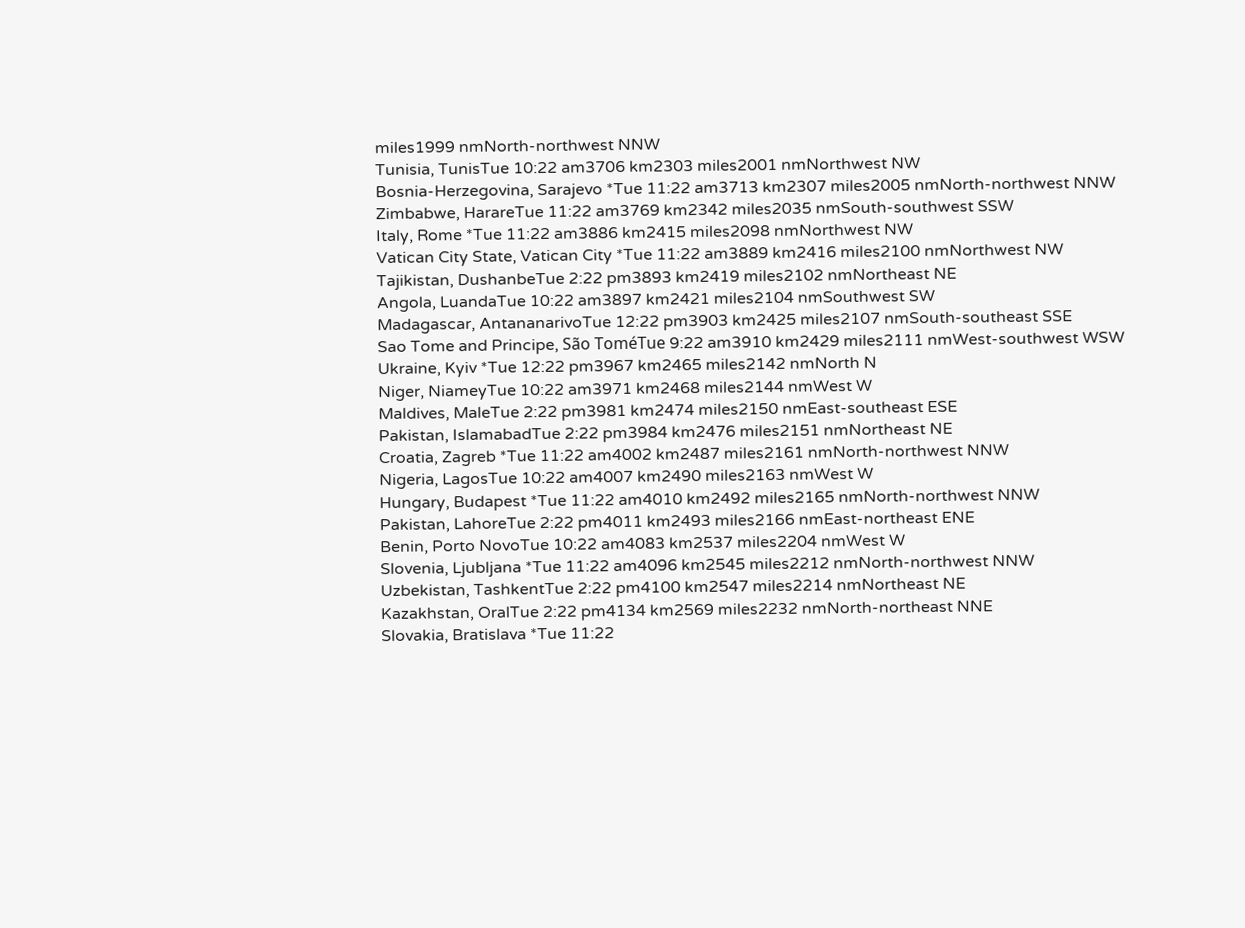miles1999 nmNorth-northwest NNW
Tunisia, TunisTue 10:22 am3706 km2303 miles2001 nmNorthwest NW
Bosnia-Herzegovina, Sarajevo *Tue 11:22 am3713 km2307 miles2005 nmNorth-northwest NNW
Zimbabwe, HarareTue 11:22 am3769 km2342 miles2035 nmSouth-southwest SSW
Italy, Rome *Tue 11:22 am3886 km2415 miles2098 nmNorthwest NW
Vatican City State, Vatican City *Tue 11:22 am3889 km2416 miles2100 nmNorthwest NW
Tajikistan, DushanbeTue 2:22 pm3893 km2419 miles2102 nmNortheast NE
Angola, LuandaTue 10:22 am3897 km2421 miles2104 nmSouthwest SW
Madagascar, AntananarivoTue 12:22 pm3903 km2425 miles2107 nmSouth-southeast SSE
Sao Tome and Principe, São ToméTue 9:22 am3910 km2429 miles2111 nmWest-southwest WSW
Ukraine, Kyiv *Tue 12:22 pm3967 km2465 miles2142 nmNorth N
Niger, NiameyTue 10:22 am3971 km2468 miles2144 nmWest W
Maldives, MaleTue 2:22 pm3981 km2474 miles2150 nmEast-southeast ESE
Pakistan, IslamabadTue 2:22 pm3984 km2476 miles2151 nmNortheast NE
Croatia, Zagreb *Tue 11:22 am4002 km2487 miles2161 nmNorth-northwest NNW
Nigeria, LagosTue 10:22 am4007 km2490 miles2163 nmWest W
Hungary, Budapest *Tue 11:22 am4010 km2492 miles2165 nmNorth-northwest NNW
Pakistan, LahoreTue 2:22 pm4011 km2493 miles2166 nmEast-northeast ENE
Benin, Porto NovoTue 10:22 am4083 km2537 miles2204 nmWest W
Slovenia, Ljubljana *Tue 11:22 am4096 km2545 miles2212 nmNorth-northwest NNW
Uzbekistan, TashkentTue 2:22 pm4100 km2547 miles2214 nmNortheast NE
Kazakhstan, OralTue 2:22 pm4134 km2569 miles2232 nmNorth-northeast NNE
Slovakia, Bratislava *Tue 11:22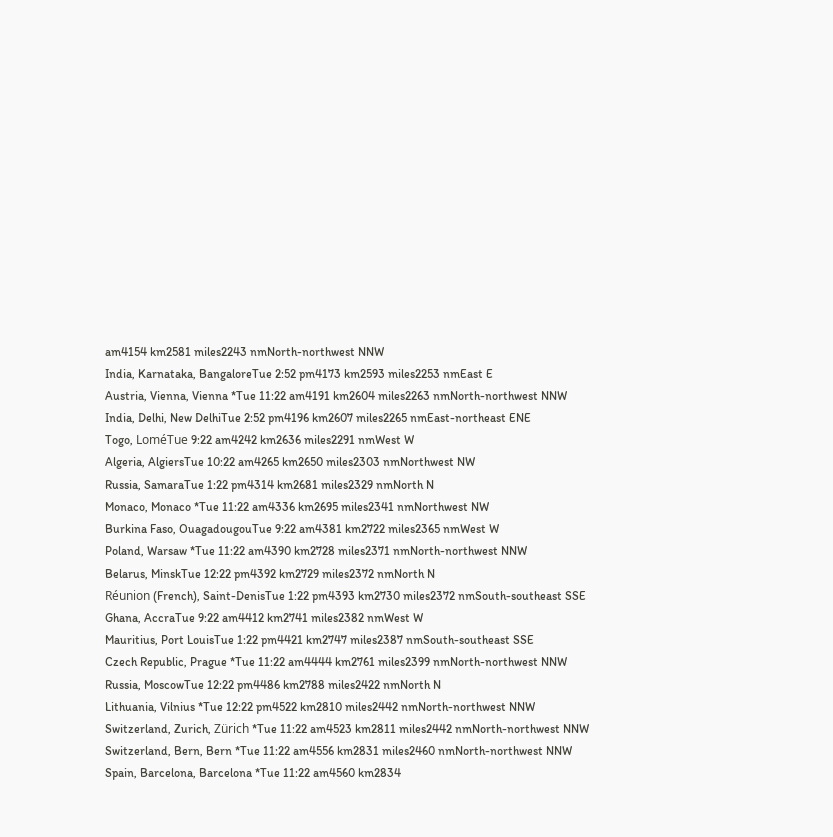am4154 km2581 miles2243 nmNorth-northwest NNW
India, Karnataka, BangaloreTue 2:52 pm4173 km2593 miles2253 nmEast E
Austria, Vienna, Vienna *Tue 11:22 am4191 km2604 miles2263 nmNorth-northwest NNW
India, Delhi, New DelhiTue 2:52 pm4196 km2607 miles2265 nmEast-northeast ENE
Togo, LoméTue 9:22 am4242 km2636 miles2291 nmWest W
Algeria, AlgiersTue 10:22 am4265 km2650 miles2303 nmNorthwest NW
Russia, SamaraTue 1:22 pm4314 km2681 miles2329 nmNorth N
Monaco, Monaco *Tue 11:22 am4336 km2695 miles2341 nmNorthwest NW
Burkina Faso, OuagadougouTue 9:22 am4381 km2722 miles2365 nmWest W
Poland, Warsaw *Tue 11:22 am4390 km2728 miles2371 nmNorth-northwest NNW
Belarus, MinskTue 12:22 pm4392 km2729 miles2372 nmNorth N
Réunion (French), Saint-DenisTue 1:22 pm4393 km2730 miles2372 nmSouth-southeast SSE
Ghana, AccraTue 9:22 am4412 km2741 miles2382 nmWest W
Mauritius, Port LouisTue 1:22 pm4421 km2747 miles2387 nmSouth-southeast SSE
Czech Republic, Prague *Tue 11:22 am4444 km2761 miles2399 nmNorth-northwest NNW
Russia, MoscowTue 12:22 pm4486 km2788 miles2422 nmNorth N
Lithuania, Vilnius *Tue 12:22 pm4522 km2810 miles2442 nmNorth-northwest NNW
Switzerland, Zurich, Zürich *Tue 11:22 am4523 km2811 miles2442 nmNorth-northwest NNW
Switzerland, Bern, Bern *Tue 11:22 am4556 km2831 miles2460 nmNorth-northwest NNW
Spain, Barcelona, Barcelona *Tue 11:22 am4560 km2834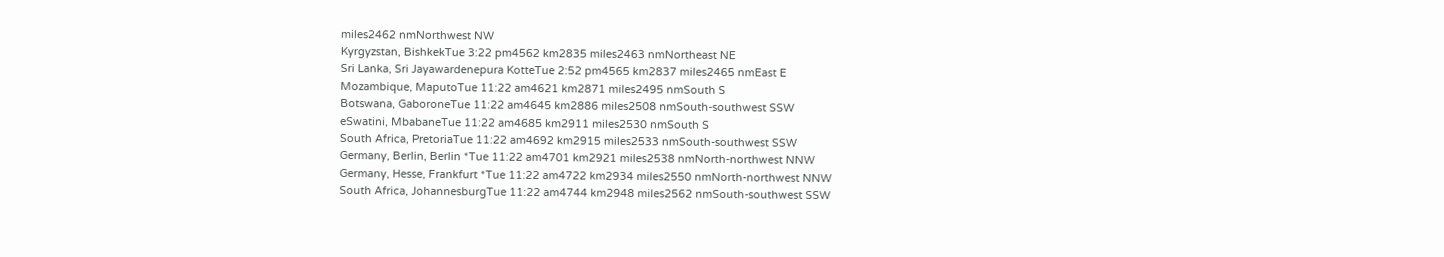miles2462 nmNorthwest NW
Kyrgyzstan, BishkekTue 3:22 pm4562 km2835 miles2463 nmNortheast NE
Sri Lanka, Sri Jayawardenepura KotteTue 2:52 pm4565 km2837 miles2465 nmEast E
Mozambique, MaputoTue 11:22 am4621 km2871 miles2495 nmSouth S
Botswana, GaboroneTue 11:22 am4645 km2886 miles2508 nmSouth-southwest SSW
eSwatini, MbabaneTue 11:22 am4685 km2911 miles2530 nmSouth S
South Africa, PretoriaTue 11:22 am4692 km2915 miles2533 nmSouth-southwest SSW
Germany, Berlin, Berlin *Tue 11:22 am4701 km2921 miles2538 nmNorth-northwest NNW
Germany, Hesse, Frankfurt *Tue 11:22 am4722 km2934 miles2550 nmNorth-northwest NNW
South Africa, JohannesburgTue 11:22 am4744 km2948 miles2562 nmSouth-southwest SSW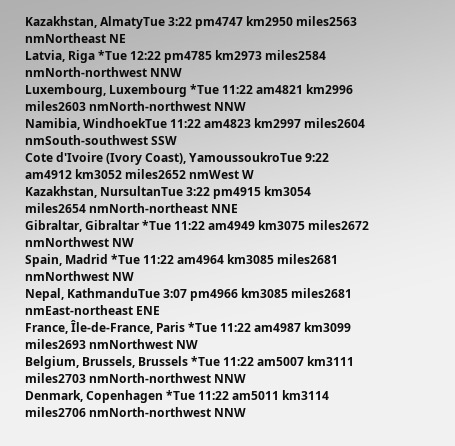Kazakhstan, AlmatyTue 3:22 pm4747 km2950 miles2563 nmNortheast NE
Latvia, Riga *Tue 12:22 pm4785 km2973 miles2584 nmNorth-northwest NNW
Luxembourg, Luxembourg *Tue 11:22 am4821 km2996 miles2603 nmNorth-northwest NNW
Namibia, WindhoekTue 11:22 am4823 km2997 miles2604 nmSouth-southwest SSW
Cote d'Ivoire (Ivory Coast), YamoussoukroTue 9:22 am4912 km3052 miles2652 nmWest W
Kazakhstan, NursultanTue 3:22 pm4915 km3054 miles2654 nmNorth-northeast NNE
Gibraltar, Gibraltar *Tue 11:22 am4949 km3075 miles2672 nmNorthwest NW
Spain, Madrid *Tue 11:22 am4964 km3085 miles2681 nmNorthwest NW
Nepal, KathmanduTue 3:07 pm4966 km3085 miles2681 nmEast-northeast ENE
France, Île-de-France, Paris *Tue 11:22 am4987 km3099 miles2693 nmNorthwest NW
Belgium, Brussels, Brussels *Tue 11:22 am5007 km3111 miles2703 nmNorth-northwest NNW
Denmark, Copenhagen *Tue 11:22 am5011 km3114 miles2706 nmNorth-northwest NNW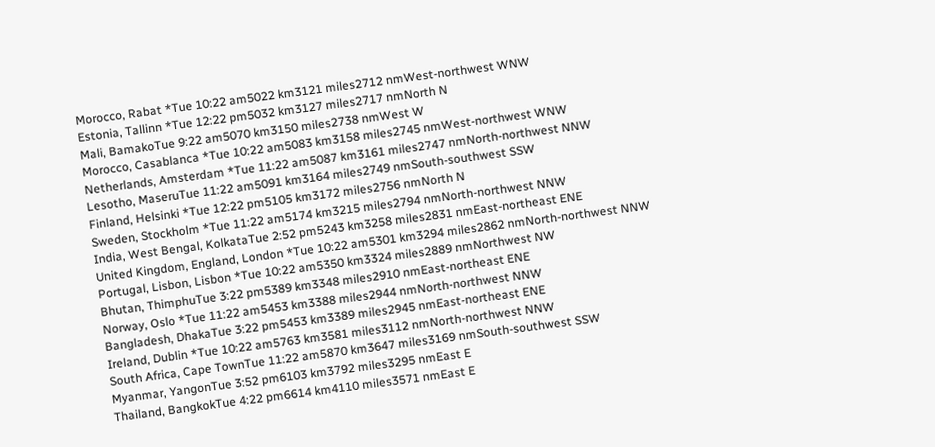Morocco, Rabat *Tue 10:22 am5022 km3121 miles2712 nmWest-northwest WNW
Estonia, Tallinn *Tue 12:22 pm5032 km3127 miles2717 nmNorth N
Mali, BamakoTue 9:22 am5070 km3150 miles2738 nmWest W
Morocco, Casablanca *Tue 10:22 am5083 km3158 miles2745 nmWest-northwest WNW
Netherlands, Amsterdam *Tue 11:22 am5087 km3161 miles2747 nmNorth-northwest NNW
Lesotho, MaseruTue 11:22 am5091 km3164 miles2749 nmSouth-southwest SSW
Finland, Helsinki *Tue 12:22 pm5105 km3172 miles2756 nmNorth N
Sweden, Stockholm *Tue 11:22 am5174 km3215 miles2794 nmNorth-northwest NNW
India, West Bengal, KolkataTue 2:52 pm5243 km3258 miles2831 nmEast-northeast ENE
United Kingdom, England, London *Tue 10:22 am5301 km3294 miles2862 nmNorth-northwest NNW
Portugal, Lisbon, Lisbon *Tue 10:22 am5350 km3324 miles2889 nmNorthwest NW
Bhutan, ThimphuTue 3:22 pm5389 km3348 miles2910 nmEast-northeast ENE
Norway, Oslo *Tue 11:22 am5453 km3388 miles2944 nmNorth-northwest NNW
Bangladesh, DhakaTue 3:22 pm5453 km3389 miles2945 nmEast-northeast ENE
Ireland, Dublin *Tue 10:22 am5763 km3581 miles3112 nmNorth-northwest NNW
South Africa, Cape TownTue 11:22 am5870 km3647 miles3169 nmSouth-southwest SSW
Myanmar, YangonTue 3:52 pm6103 km3792 miles3295 nmEast E
Thailand, BangkokTue 4:22 pm6614 km4110 miles3571 nmEast E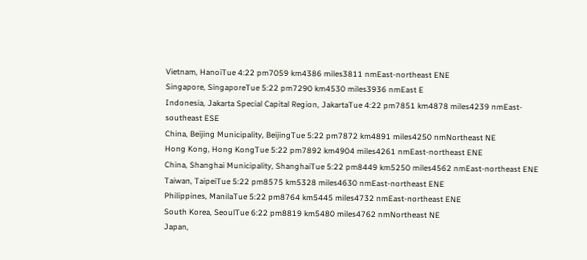Vietnam, HanoiTue 4:22 pm7059 km4386 miles3811 nmEast-northeast ENE
Singapore, SingaporeTue 5:22 pm7290 km4530 miles3936 nmEast E
Indonesia, Jakarta Special Capital Region, JakartaTue 4:22 pm7851 km4878 miles4239 nmEast-southeast ESE
China, Beijing Municipality, BeijingTue 5:22 pm7872 km4891 miles4250 nmNortheast NE
Hong Kong, Hong KongTue 5:22 pm7892 km4904 miles4261 nmEast-northeast ENE
China, Shanghai Municipality, ShanghaiTue 5:22 pm8449 km5250 miles4562 nmEast-northeast ENE
Taiwan, TaipeiTue 5:22 pm8575 km5328 miles4630 nmEast-northeast ENE
Philippines, ManilaTue 5:22 pm8764 km5445 miles4732 nmEast-northeast ENE
South Korea, SeoulTue 6:22 pm8819 km5480 miles4762 nmNortheast NE
Japan,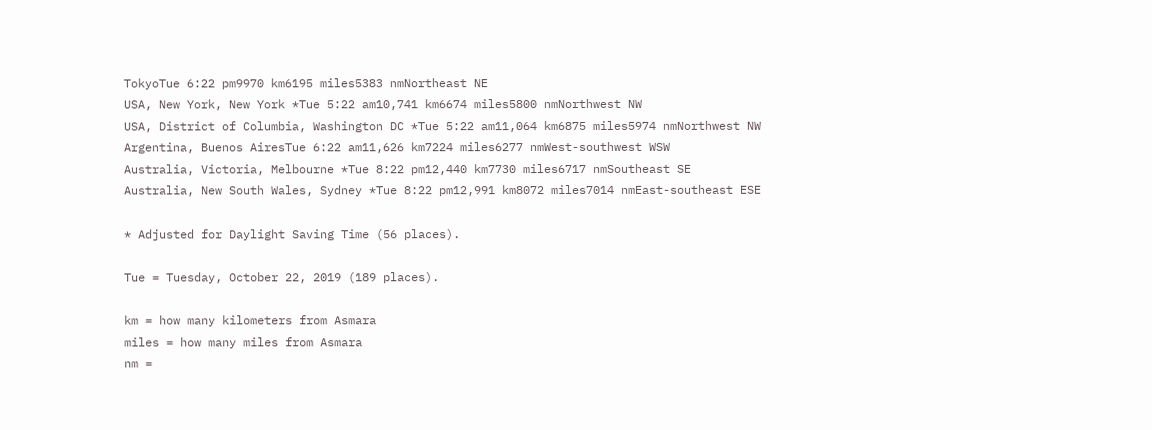TokyoTue 6:22 pm9970 km6195 miles5383 nmNortheast NE
USA, New York, New York *Tue 5:22 am10,741 km6674 miles5800 nmNorthwest NW
USA, District of Columbia, Washington DC *Tue 5:22 am11,064 km6875 miles5974 nmNorthwest NW
Argentina, Buenos AiresTue 6:22 am11,626 km7224 miles6277 nmWest-southwest WSW
Australia, Victoria, Melbourne *Tue 8:22 pm12,440 km7730 miles6717 nmSoutheast SE
Australia, New South Wales, Sydney *Tue 8:22 pm12,991 km8072 miles7014 nmEast-southeast ESE

* Adjusted for Daylight Saving Time (56 places).

Tue = Tuesday, October 22, 2019 (189 places).

km = how many kilometers from Asmara
miles = how many miles from Asmara
nm =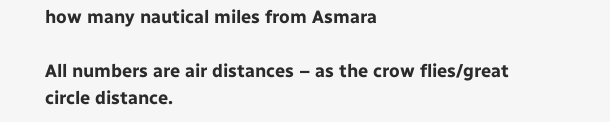how many nautical miles from Asmara

All numbers are air distances – as the crow flies/great circle distance.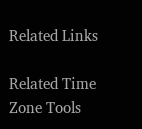Related Links

Related Time Zone Tools